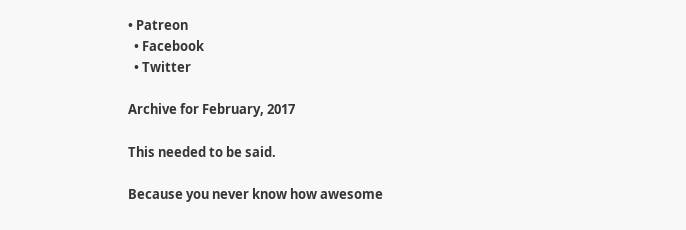• Patreon
  • Facebook
  • Twitter

Archive for February, 2017

This needed to be said.

Because you never know how awesome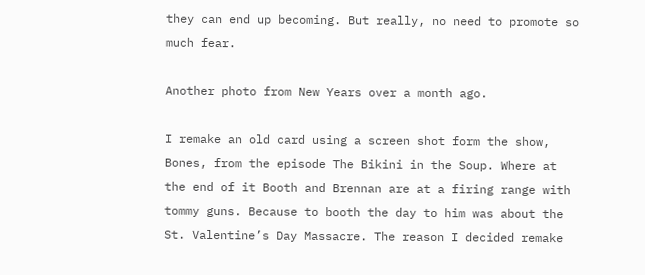they can end up becoming. But really, no need to promote so much fear.

Another photo from New Years over a month ago.

I remake an old card using a screen shot form the show, Bones, from the episode The Bikini in the Soup. Where at the end of it Booth and Brennan are at a firing range with tommy guns. Because to booth the day to him was about the St. Valentine’s Day Massacre. The reason I decided remake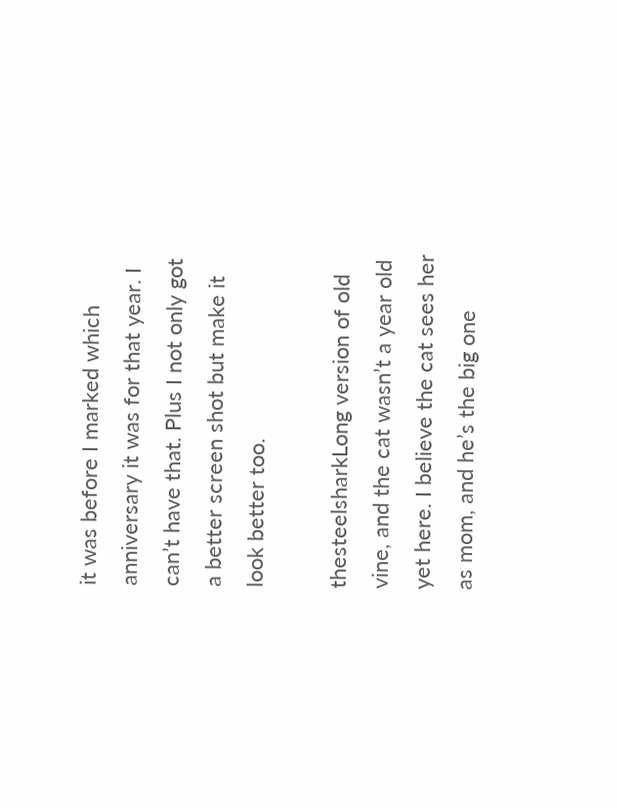it was before I marked which anniversary it was for that year. I can’t have that. Plus I not only got a better screen shot but make it look better too.

thesteelsharkLong version of old vine, and the cat wasn’t a year old yet here. I believe the cat sees her as mom, and he’s the big one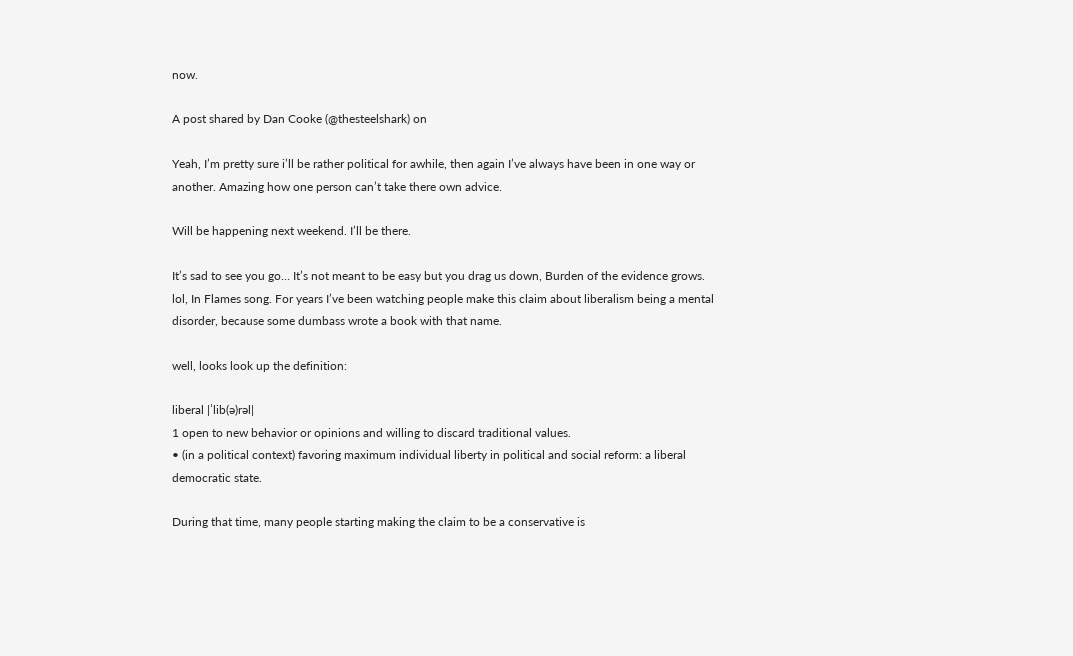now.

A post shared by Dan Cooke (@thesteelshark) on

Yeah, I’m pretty sure i’ll be rather political for awhile, then again I’ve always have been in one way or another. Amazing how one person can’t take there own advice.

Will be happening next weekend. I’ll be there.

It’s sad to see you go… It’s not meant to be easy but you drag us down, Burden of the evidence grows. lol, In Flames song. For years I’ve been watching people make this claim about liberalism being a mental disorder, because some dumbass wrote a book with that name.

well, looks look up the definition:

liberal |ˈlib(ə)rəl|
1 open to new behavior or opinions and willing to discard traditional values.
• (in a political context) favoring maximum individual liberty in political and social reform: a liberal democratic state.

During that time, many people starting making the claim to be a conservative is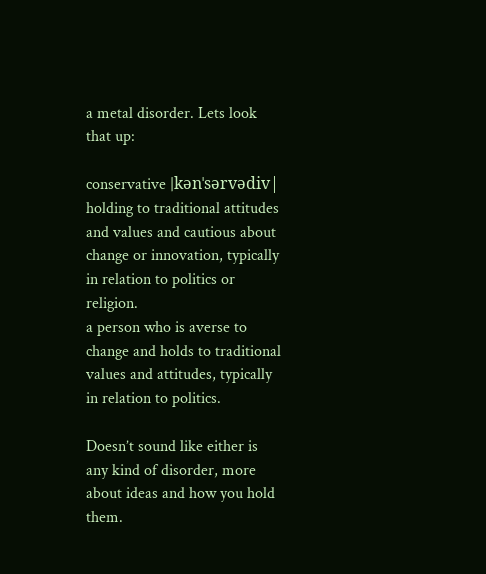a metal disorder. Lets look that up:

conservative |kənˈsərvədiv|
holding to traditional attitudes and values and cautious about change or innovation, typically in relation to politics or religion.
a person who is averse to change and holds to traditional values and attitudes, typically in relation to politics.

Doesn’t sound like either is any kind of disorder, more about ideas and how you hold them.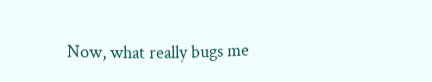Now, what really bugs me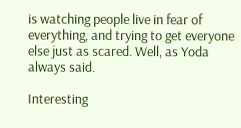is watching people live in fear of everything, and trying to get everyone else just as scared. Well, as Yoda always said.

Interesting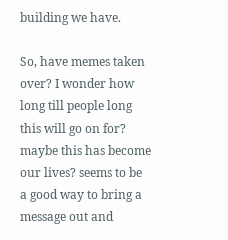building we have.

So, have memes taken over? I wonder how long till people long this will go on for? maybe this has become our lives? seems to be a good way to bring a message out and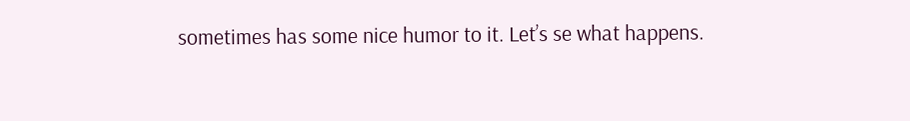sometimes has some nice humor to it. Let’s se what happens.